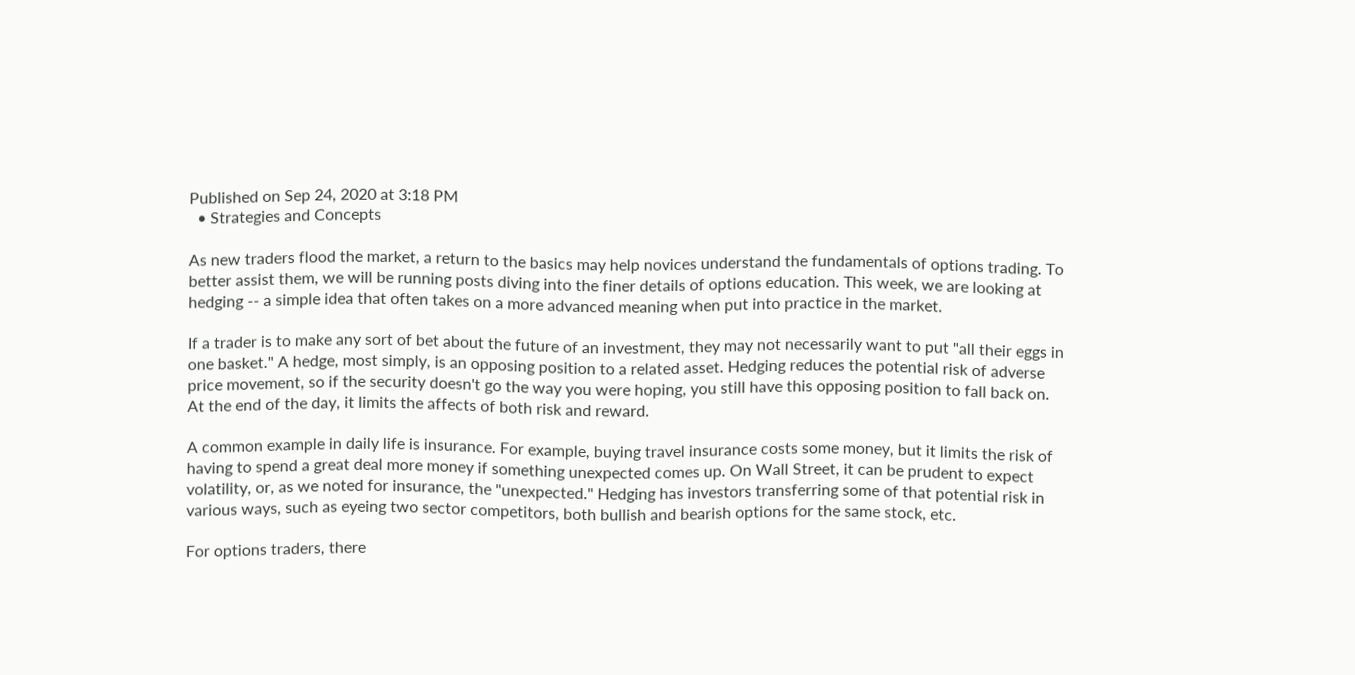Published on Sep 24, 2020 at 3:18 PM
  • Strategies and Concepts

As new traders flood the market, a return to the basics may help novices understand the fundamentals of options trading. To better assist them, we will be running posts diving into the finer details of options education. This week, we are looking at hedging -- a simple idea that often takes on a more advanced meaning when put into practice in the market.

If a trader is to make any sort of bet about the future of an investment, they may not necessarily want to put "all their eggs in one basket." A hedge, most simply, is an opposing position to a related asset. Hedging reduces the potential risk of adverse price movement, so if the security doesn't go the way you were hoping, you still have this opposing position to fall back on. At the end of the day, it limits the affects of both risk and reward.

A common example in daily life is insurance. For example, buying travel insurance costs some money, but it limits the risk of having to spend a great deal more money if something unexpected comes up. On Wall Street, it can be prudent to expect volatility, or, as we noted for insurance, the "unexpected." Hedging has investors transferring some of that potential risk in various ways, such as eyeing two sector competitors, both bullish and bearish options for the same stock, etc.

For options traders, there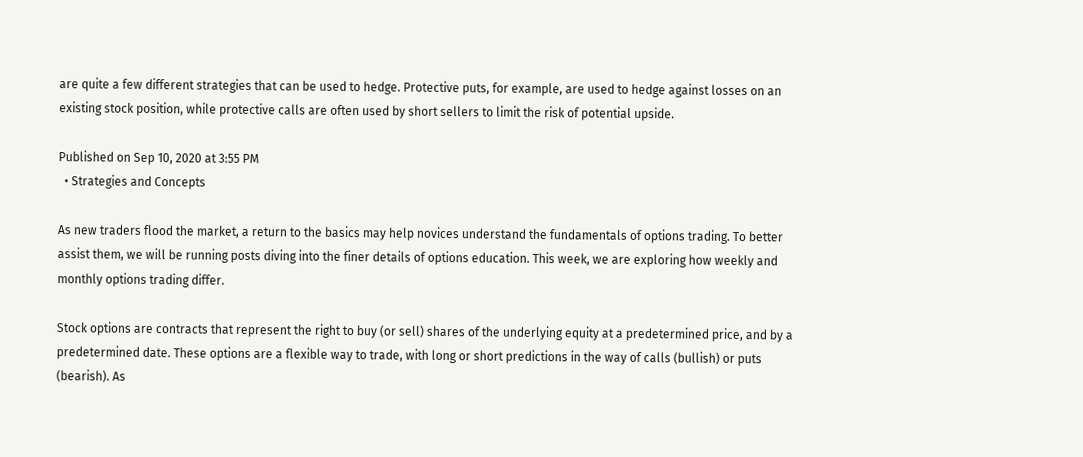are quite a few different strategies that can be used to hedge. Protective puts, for example, are used to hedge against losses on an existing stock position, while protective calls are often used by short sellers to limit the risk of potential upside.

Published on Sep 10, 2020 at 3:55 PM
  • Strategies and Concepts

As new traders flood the market, a return to the basics may help novices understand the fundamentals of options trading. To better assist them, we will be running posts diving into the finer details of options education. This week, we are exploring how weekly and monthly options trading differ.

Stock options are contracts that represent the right to buy (or sell) shares of the underlying equity at a predetermined price, and by a predetermined date. These options are a flexible way to trade, with long or short predictions in the way of calls (bullish) or puts (bearish). As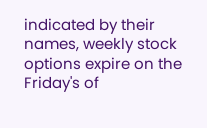indicated by their names, weekly stock options expire on the Friday's of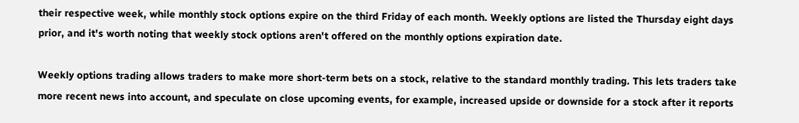their respective week, while monthly stock options expire on the third Friday of each month. Weekly options are listed the Thursday eight days prior, and it's worth noting that weekly stock options aren't offered on the monthly options expiration date.

Weekly options trading allows traders to make more short-term bets on a stock, relative to the standard monthly trading. This lets traders take more recent news into account, and speculate on close upcoming events, for example, increased upside or downside for a stock after it reports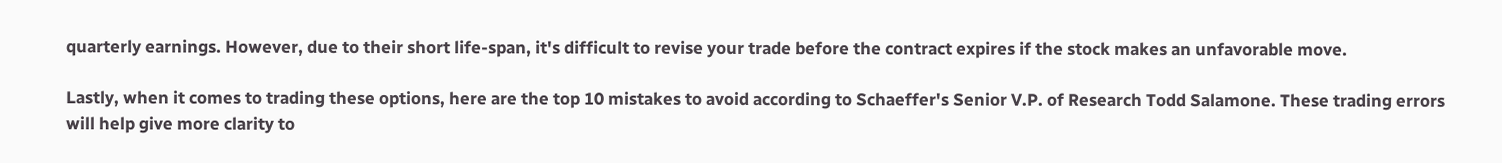quarterly earnings. However, due to their short life-span, it's difficult to revise your trade before the contract expires if the stock makes an unfavorable move.

Lastly, when it comes to trading these options, here are the top 10 mistakes to avoid according to Schaeffer's Senior V.P. of Research Todd Salamone. These trading errors will help give more clarity to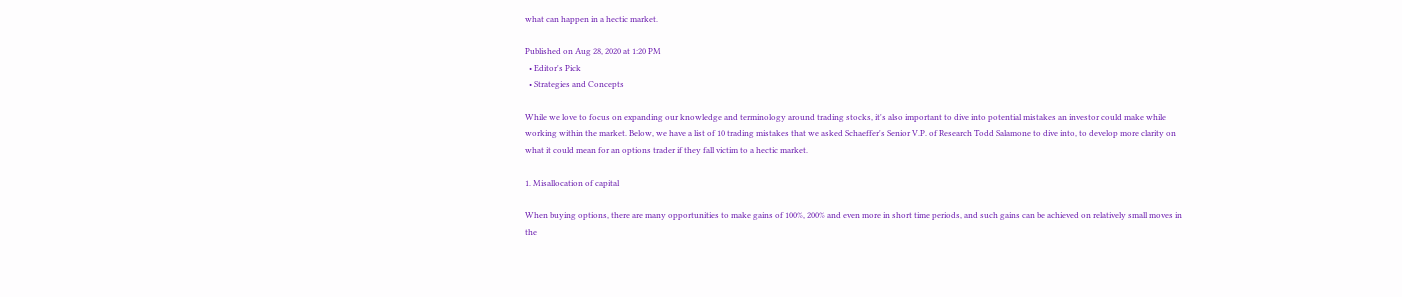what can happen in a hectic market.

Published on Aug 28, 2020 at 1:20 PM
  • Editor's Pick
  • Strategies and Concepts

While we love to focus on expanding our knowledge and terminology around trading stocks, it's also important to dive into potential mistakes an investor could make while working within the market. Below, we have a list of 10 trading mistakes that we asked Schaeffer's Senior V.P. of Research Todd Salamone to dive into, to develop more clarity on what it could mean for an options trader if they fall victim to a hectic market.

1. Misallocation of capital

When buying options, there are many opportunities to make gains of 100%, 200% and even more in short time periods, and such gains can be achieved on relatively small moves in the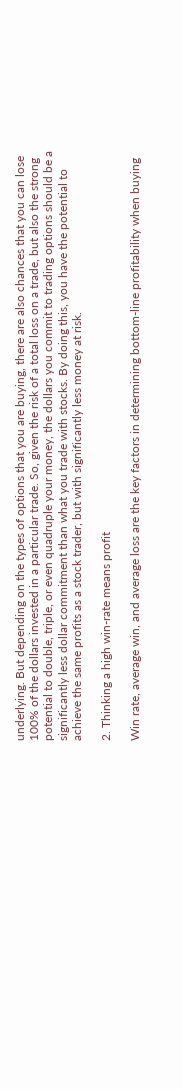underlying. But depending on the types of options that you are buying, there are also chances that you can lose 100% of the dollars invested in a particular trade. So, given the risk of a total loss on a trade, but also the strong potential to double, triple, or even quadruple your money, the dollars you commit to trading options should be a significantly less dollar commitment than what you trade with stocks. By doing this, you have the potential to achieve the same profits as a stock trader, but with significantly less money at risk.

2. Thinking a high win-rate means profit

Win rate, average win, and average loss are the key factors in determining bottom-line profitability when buying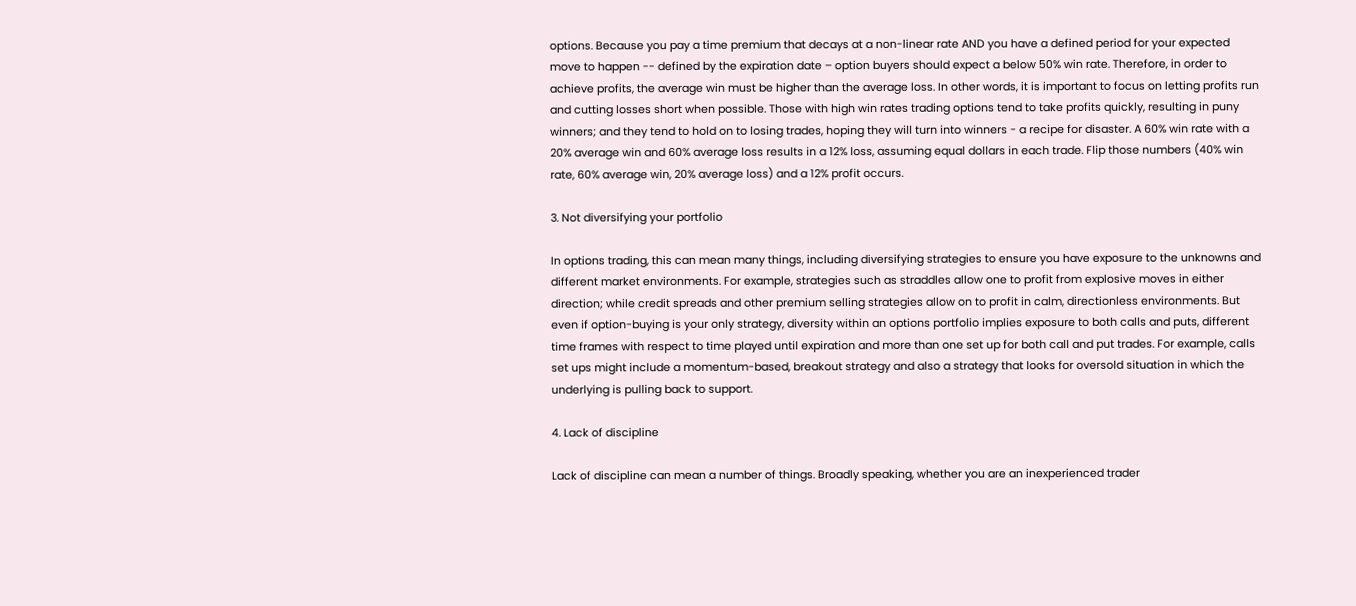options. Because you pay a time premium that decays at a non-linear rate AND you have a defined period for your expected move to happen -- defined by the expiration date – option buyers should expect a below 50% win rate. Therefore, in order to achieve profits, the average win must be higher than the average loss. In other words, it is important to focus on letting profits run and cutting losses short when possible. Those with high win rates trading options tend to take profits quickly, resulting in puny winners; and they tend to hold on to losing trades, hoping they will turn into winners - a recipe for disaster. A 60% win rate with a 20% average win and 60% average loss results in a 12% loss, assuming equal dollars in each trade. Flip those numbers (40% win rate, 60% average win, 20% average loss) and a 12% profit occurs.

3. Not diversifying your portfolio

In options trading, this can mean many things, including diversifying strategies to ensure you have exposure to the unknowns and different market environments. For example, strategies such as straddles allow one to profit from explosive moves in either direction; while credit spreads and other premium selling strategies allow on to profit in calm, directionless environments. But even if option-buying is your only strategy, diversity within an options portfolio implies exposure to both calls and puts, different time frames with respect to time played until expiration and more than one set up for both call and put trades. For example, calls set ups might include a momentum-based, breakout strategy and also a strategy that looks for oversold situation in which the underlying is pulling back to support.

4. Lack of discipline

Lack of discipline can mean a number of things. Broadly speaking, whether you are an inexperienced trader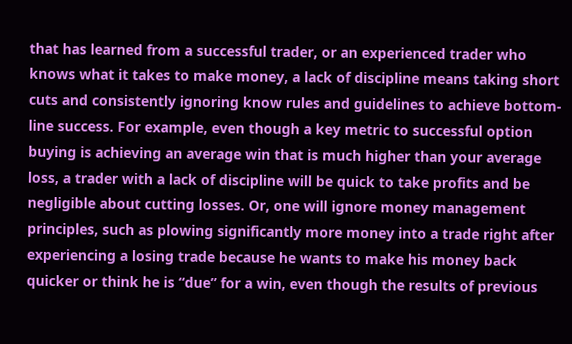that has learned from a successful trader, or an experienced trader who knows what it takes to make money, a lack of discipline means taking short cuts and consistently ignoring know rules and guidelines to achieve bottom-line success. For example, even though a key metric to successful option buying is achieving an average win that is much higher than your average loss, a trader with a lack of discipline will be quick to take profits and be negligible about cutting losses. Or, one will ignore money management principles, such as plowing significantly more money into a trade right after experiencing a losing trade because he wants to make his money back quicker or think he is “due” for a win, even though the results of previous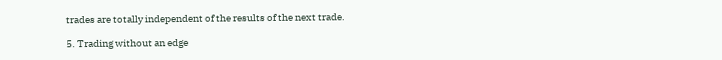trades are totally independent of the results of the next trade.

5. Trading without an edge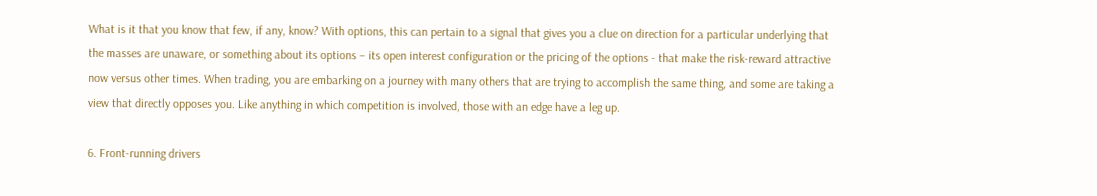What is it that you know that few, if any, know? With options, this can pertain to a signal that gives you a clue on direction for a particular underlying that the masses are unaware, or something about its options – its open interest configuration or the pricing of the options - that make the risk-reward attractive now versus other times. When trading, you are embarking on a journey with many others that are trying to accomplish the same thing, and some are taking a view that directly opposes you. Like anything in which competition is involved, those with an edge have a leg up.

6. Front-running drivers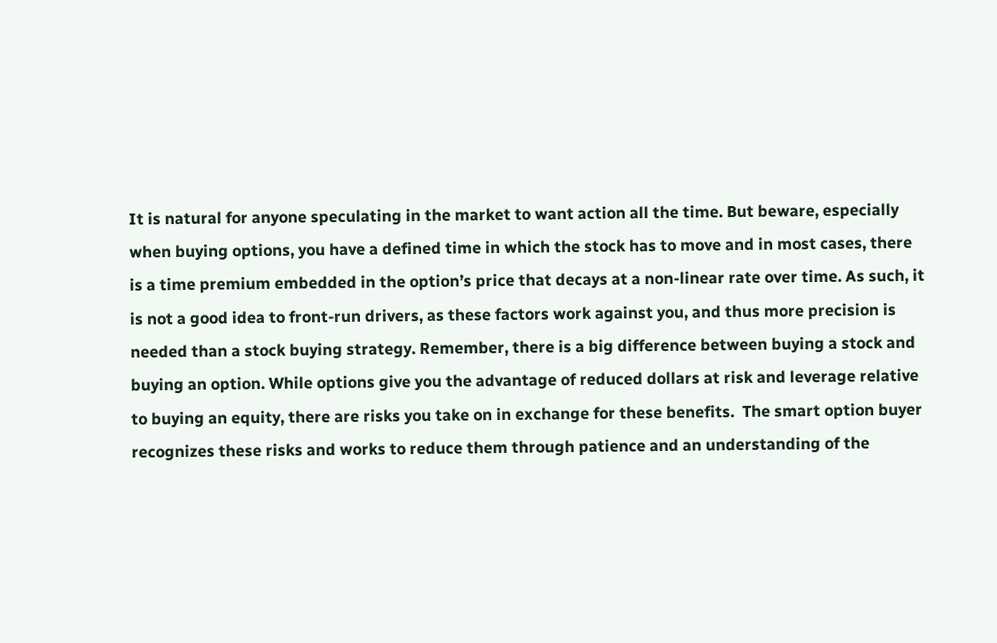It is natural for anyone speculating in the market to want action all the time. But beware, especially when buying options, you have a defined time in which the stock has to move and in most cases, there is a time premium embedded in the option’s price that decays at a non-linear rate over time. As such, it is not a good idea to front-run drivers, as these factors work against you, and thus more precision is needed than a stock buying strategy. Remember, there is a big difference between buying a stock and buying an option. While options give you the advantage of reduced dollars at risk and leverage relative to buying an equity, there are risks you take on in exchange for these benefits.  The smart option buyer recognizes these risks and works to reduce them through patience and an understanding of the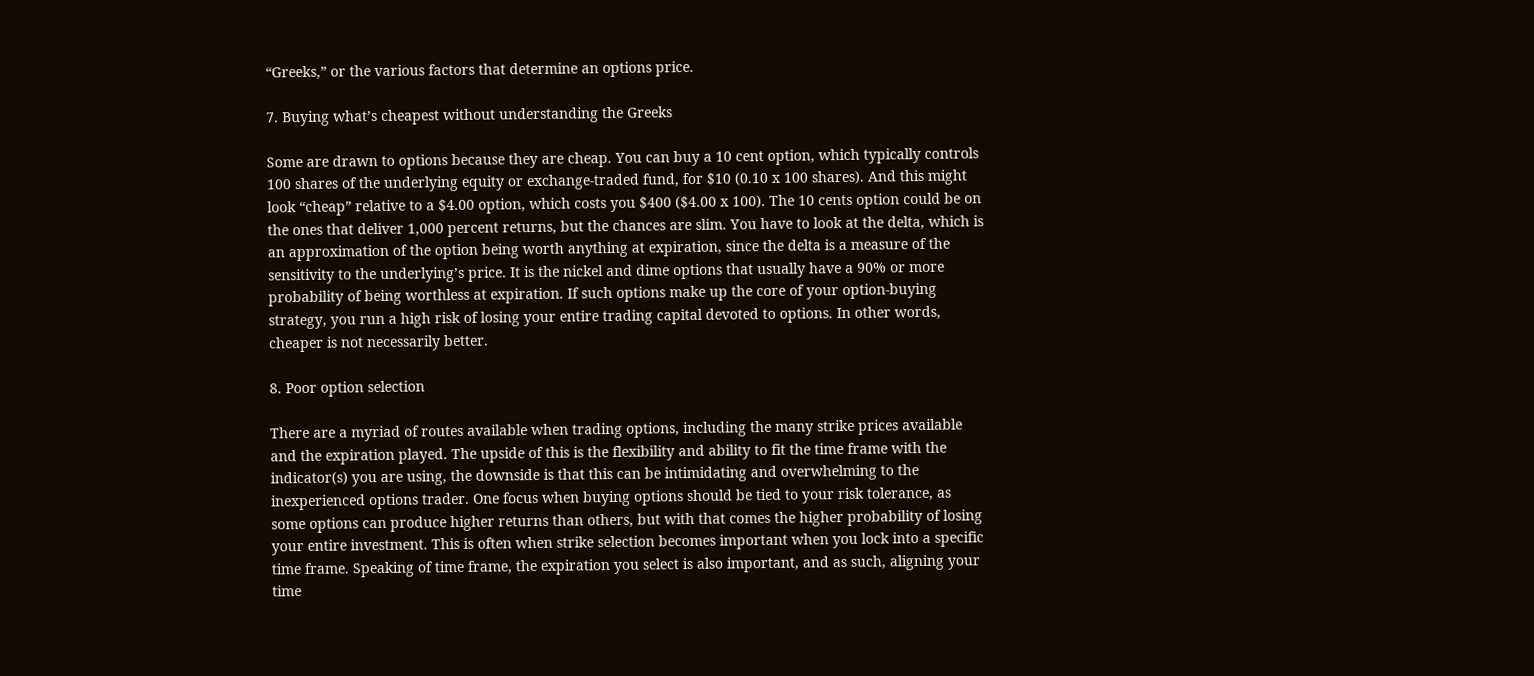“Greeks,” or the various factors that determine an options price.

7. Buying what’s cheapest without understanding the Greeks

Some are drawn to options because they are cheap. You can buy a 10 cent option, which typically controls 100 shares of the underlying equity or exchange-traded fund, for $10 (0.10 x 100 shares). And this might look “cheap” relative to a $4.00 option, which costs you $400 ($4.00 x 100). The 10 cents option could be on the ones that deliver 1,000 percent returns, but the chances are slim. You have to look at the delta, which is an approximation of the option being worth anything at expiration, since the delta is a measure of the sensitivity to the underlying’s price. It is the nickel and dime options that usually have a 90% or more probability of being worthless at expiration. If such options make up the core of your option-buying strategy, you run a high risk of losing your entire trading capital devoted to options. In other words, cheaper is not necessarily better.

8. Poor option selection

There are a myriad of routes available when trading options, including the many strike prices available and the expiration played. The upside of this is the flexibility and ability to fit the time frame with the indicator(s) you are using, the downside is that this can be intimidating and overwhelming to the inexperienced options trader. One focus when buying options should be tied to your risk tolerance, as some options can produce higher returns than others, but with that comes the higher probability of losing your entire investment. This is often when strike selection becomes important when you lock into a specific time frame. Speaking of time frame, the expiration you select is also important, and as such, aligning your time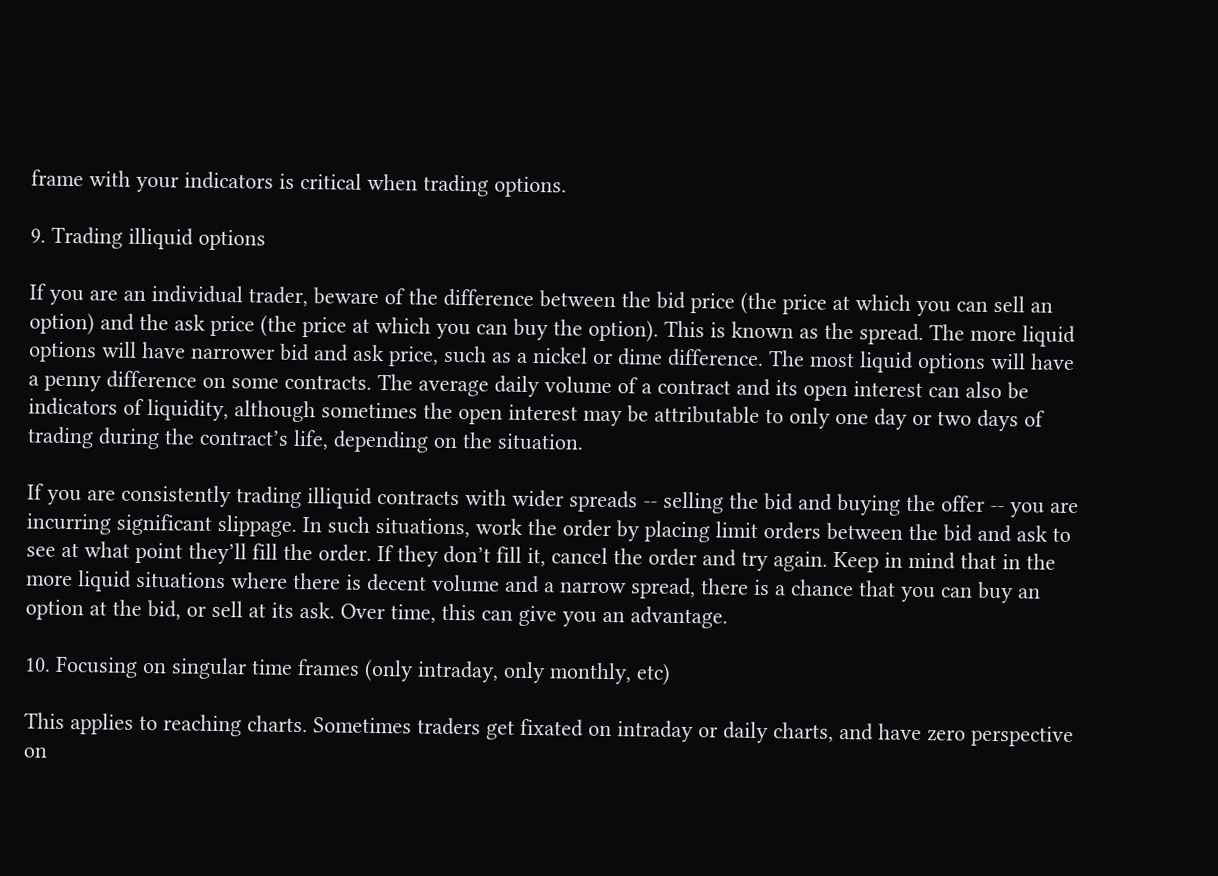frame with your indicators is critical when trading options.

9. Trading illiquid options

If you are an individual trader, beware of the difference between the bid price (the price at which you can sell an option) and the ask price (the price at which you can buy the option). This is known as the spread. The more liquid options will have narrower bid and ask price, such as a nickel or dime difference. The most liquid options will have a penny difference on some contracts. The average daily volume of a contract and its open interest can also be indicators of liquidity, although sometimes the open interest may be attributable to only one day or two days of trading during the contract’s life, depending on the situation.

If you are consistently trading illiquid contracts with wider spreads -- selling the bid and buying the offer -- you are incurring significant slippage. In such situations, work the order by placing limit orders between the bid and ask to see at what point they’ll fill the order. If they don’t fill it, cancel the order and try again. Keep in mind that in the more liquid situations where there is decent volume and a narrow spread, there is a chance that you can buy an option at the bid, or sell at its ask. Over time, this can give you an advantage.

10. Focusing on singular time frames (only intraday, only monthly, etc)

This applies to reaching charts. Sometimes traders get fixated on intraday or daily charts, and have zero perspective on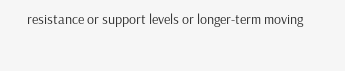resistance or support levels or longer-term moving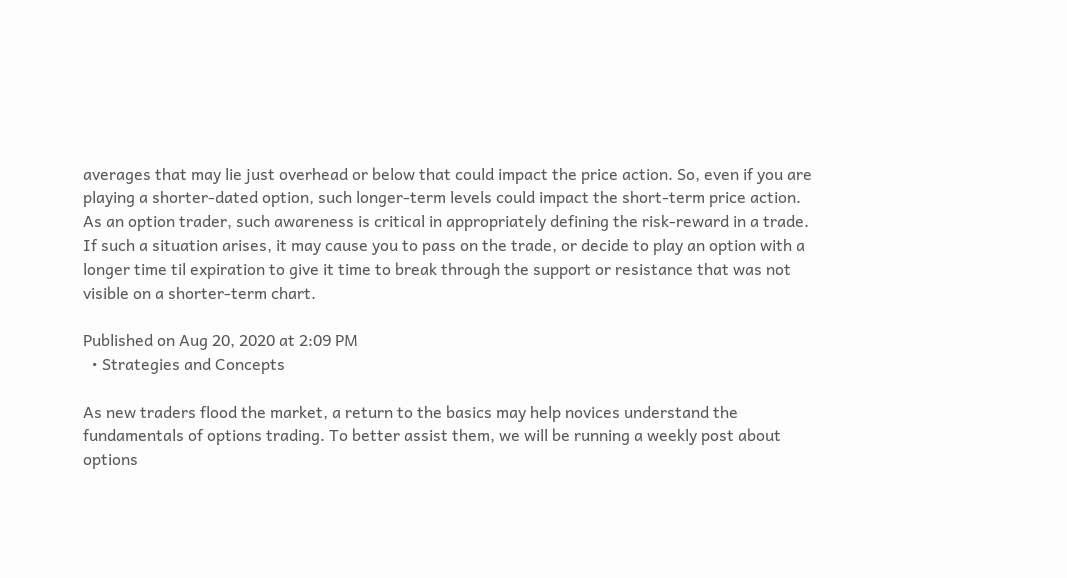averages that may lie just overhead or below that could impact the price action. So, even if you are playing a shorter-dated option, such longer-term levels could impact the short-term price action. As an option trader, such awareness is critical in appropriately defining the risk-reward in a trade. If such a situation arises, it may cause you to pass on the trade, or decide to play an option with a longer time til expiration to give it time to break through the support or resistance that was not visible on a shorter-term chart.

Published on Aug 20, 2020 at 2:09 PM
  • Strategies and Concepts

As new traders flood the market, a return to the basics may help novices understand the fundamentals of options trading. To better assist them, we will be running a weekly post about options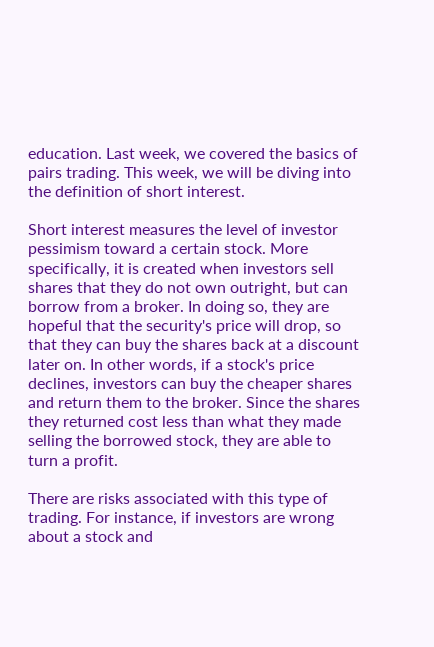education. Last week, we covered the basics of pairs trading. This week, we will be diving into the definition of short interest.

Short interest measures the level of investor pessimism toward a certain stock. More specifically, it is created when investors sell shares that they do not own outright, but can borrow from a broker. In doing so, they are hopeful that the security's price will drop, so that they can buy the shares back at a discount later on. In other words, if a stock's price declines, investors can buy the cheaper shares and return them to the broker. Since the shares they returned cost less than what they made selling the borrowed stock, they are able to turn a profit.

There are risks associated with this type of trading. For instance, if investors are wrong about a stock and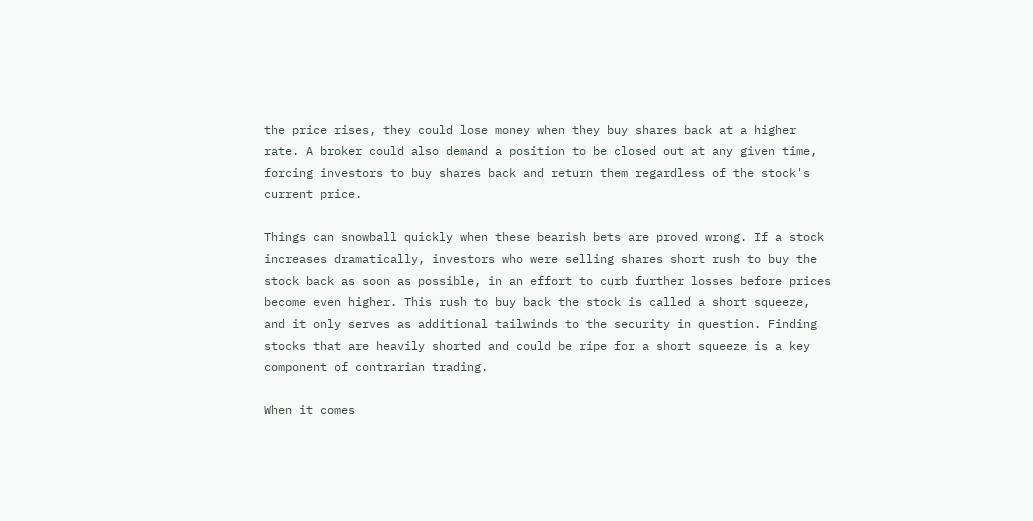the price rises, they could lose money when they buy shares back at a higher rate. A broker could also demand a position to be closed out at any given time, forcing investors to buy shares back and return them regardless of the stock's current price.

Things can snowball quickly when these bearish bets are proved wrong. If a stock increases dramatically, investors who were selling shares short rush to buy the stock back as soon as possible, in an effort to curb further losses before prices become even higher. This rush to buy back the stock is called a short squeeze, and it only serves as additional tailwinds to the security in question. Finding stocks that are heavily shorted and could be ripe for a short squeeze is a key component of contrarian trading.

When it comes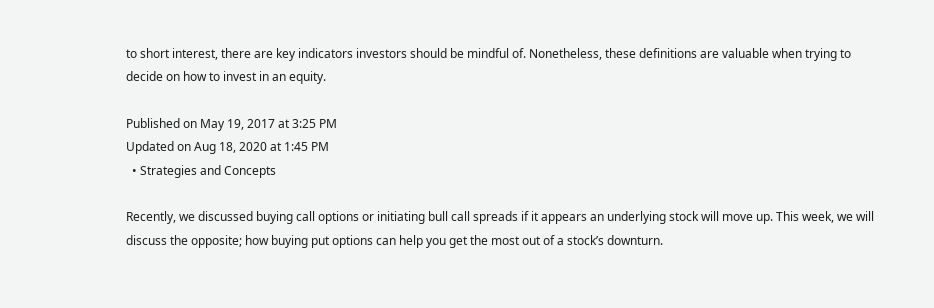to short interest, there are key indicators investors should be mindful of. Nonetheless, these definitions are valuable when trying to decide on how to invest in an equity.

Published on May 19, 2017 at 3:25 PM
Updated on Aug 18, 2020 at 1:45 PM
  • Strategies and Concepts

Recently, we discussed buying call options or initiating bull call spreads if it appears an underlying stock will move up. This week, we will discuss the opposite; how buying put options can help you get the most out of a stock’s downturn.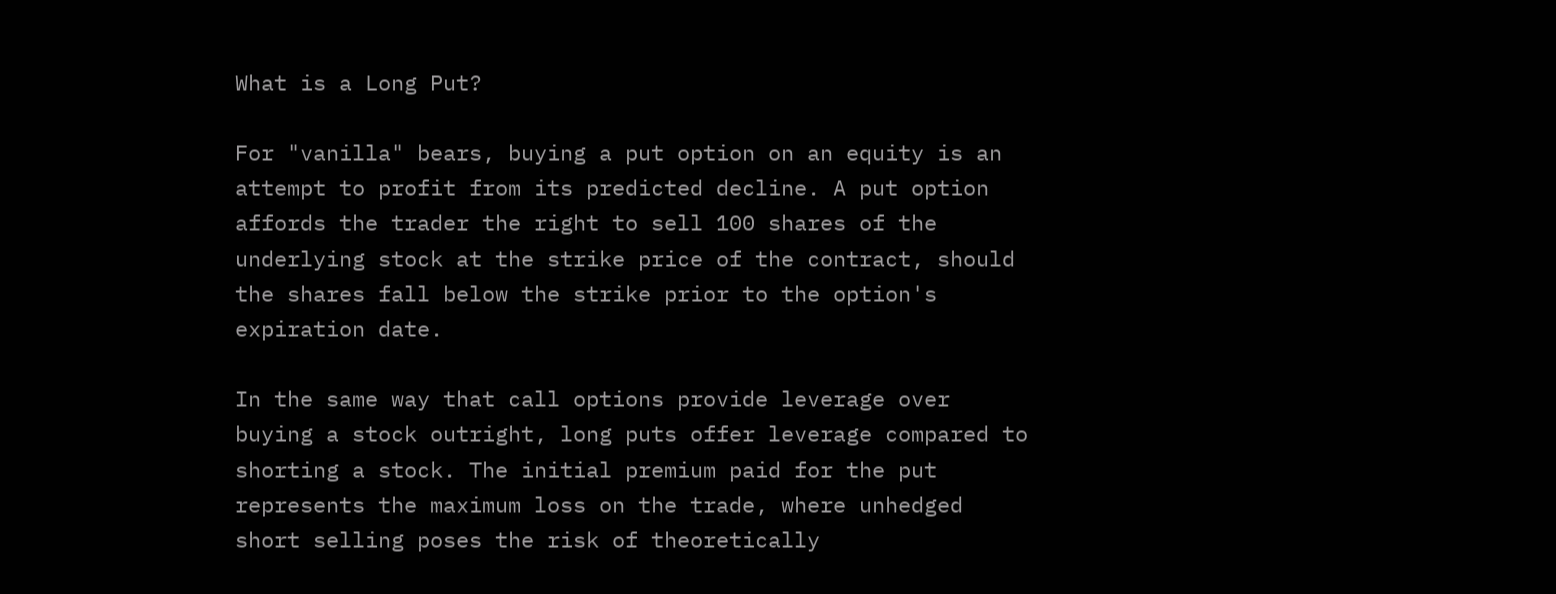What is a Long Put?

For "vanilla" bears, buying a put option on an equity is an attempt to profit from its predicted decline. A put option affords the trader the right to sell 100 shares of the underlying stock at the strike price of the contract, should the shares fall below the strike prior to the option's expiration date.

In the same way that call options provide leverage over buying a stock outright, long puts offer leverage compared to shorting a stock. The initial premium paid for the put represents the maximum loss on the trade, where unhedged short selling poses the risk of theoretically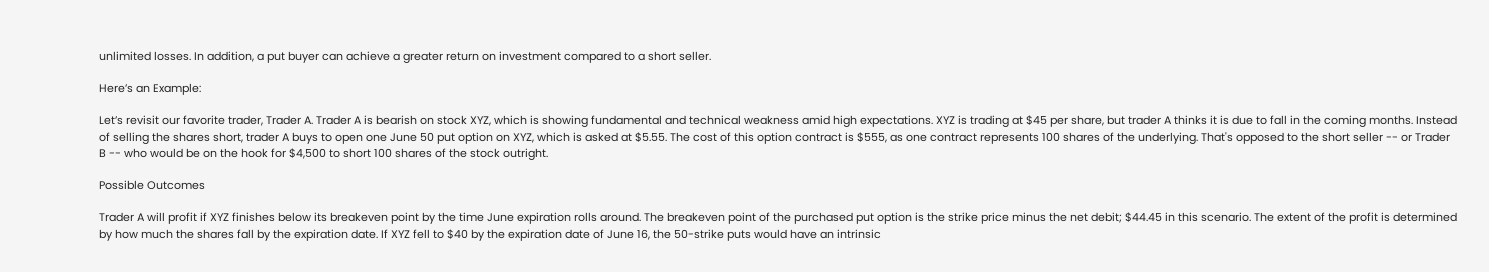unlimited losses. In addition, a put buyer can achieve a greater return on investment compared to a short seller.

Here’s an Example:

Let’s revisit our favorite trader, Trader A. Trader A is bearish on stock XYZ, which is showing fundamental and technical weakness amid high expectations. XYZ is trading at $45 per share, but trader A thinks it is due to fall in the coming months. Instead of selling the shares short, trader A buys to open one June 50 put option on XYZ, which is asked at $5.55. The cost of this option contract is $555, as one contract represents 100 shares of the underlying. That's opposed to the short seller -- or Trader B -- who would be on the hook for $4,500 to short 100 shares of the stock outright.

Possible Outcomes

Trader A will profit if XYZ finishes below its breakeven point by the time June expiration rolls around. The breakeven point of the purchased put option is the strike price minus the net debit; $44.45 in this scenario. The extent of the profit is determined by how much the shares fall by the expiration date. If XYZ fell to $40 by the expiration date of June 16, the 50-strike puts would have an intrinsic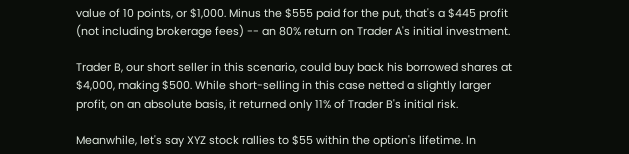value of 10 points, or $1,000. Minus the $555 paid for the put, that's a $445 profit (not including brokerage fees) -- an 80% return on Trader A's initial investment.

Trader B, our short seller in this scenario, could buy back his borrowed shares at $4,000, making $500. While short-selling in this case netted a slightly larger profit, on an absolute basis, it returned only 11% of Trader B's initial risk.

Meanwhile, let's say XYZ stock rallies to $55 within the option's lifetime. In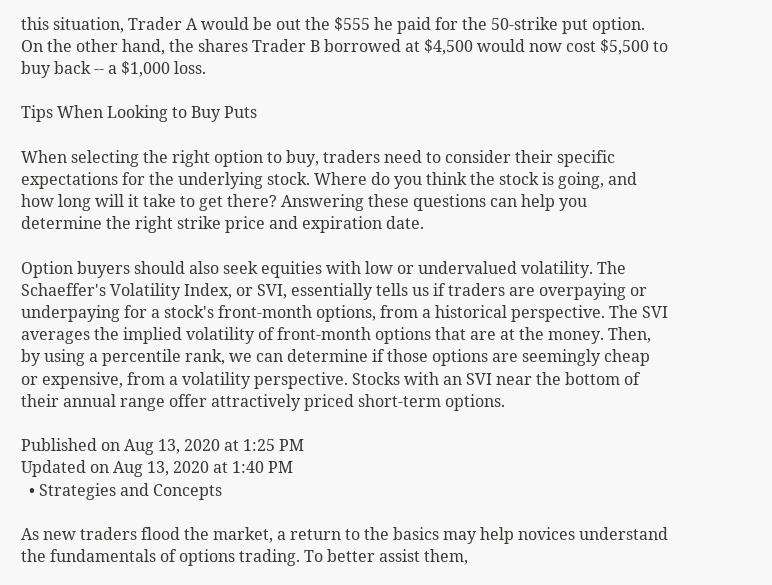this situation, Trader A would be out the $555 he paid for the 50-strike put option. On the other hand, the shares Trader B borrowed at $4,500 would now cost $5,500 to buy back -- a $1,000 loss.

Tips When Looking to Buy Puts

When selecting the right option to buy, traders need to consider their specific expectations for the underlying stock. Where do you think the stock is going, and how long will it take to get there? Answering these questions can help you determine the right strike price and expiration date.

Option buyers should also seek equities with low or undervalued volatility. The Schaeffer's Volatility Index, or SVI, essentially tells us if traders are overpaying or underpaying for a stock's front-month options, from a historical perspective. The SVI averages the implied volatility of front-month options that are at the money. Then, by using a percentile rank, we can determine if those options are seemingly cheap or expensive, from a volatility perspective. Stocks with an SVI near the bottom of their annual range offer attractively priced short-term options.

Published on Aug 13, 2020 at 1:25 PM
Updated on Aug 13, 2020 at 1:40 PM
  • Strategies and Concepts

As new traders flood the market, a return to the basics may help novices understand the fundamentals of options trading. To better assist them,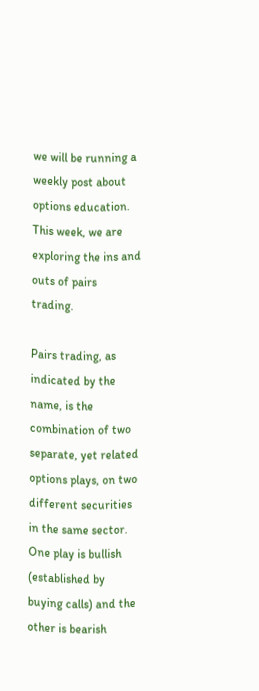we will be running a weekly post about options education. This week, we are exploring the ins and outs of pairs trading.

Pairs trading, as indicated by the name, is the combination of two separate, yet related options plays, on two different securities in the same sector. One play is bullish (established by buying calls) and the other is bearish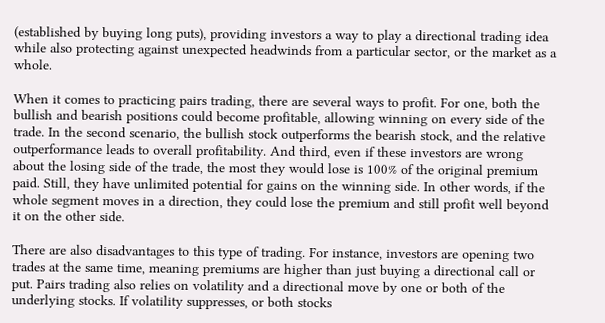(established by buying long puts), providing investors a way to play a directional trading idea while also protecting against unexpected headwinds from a particular sector, or the market as a whole.

When it comes to practicing pairs trading, there are several ways to profit. For one, both the bullish and bearish positions could become profitable, allowing winning on every side of the trade. In the second scenario, the bullish stock outperforms the bearish stock, and the relative outperformance leads to overall profitability. And third, even if these investors are wrong about the losing side of the trade, the most they would lose is 100% of the original premium paid. Still, they have unlimited potential for gains on the winning side. In other words, if the whole segment moves in a direction, they could lose the premium and still profit well beyond it on the other side.

There are also disadvantages to this type of trading. For instance, investors are opening two trades at the same time, meaning premiums are higher than just buying a directional call or put. Pairs trading also relies on volatility and a directional move by one or both of the underlying stocks. If volatility suppresses, or both stocks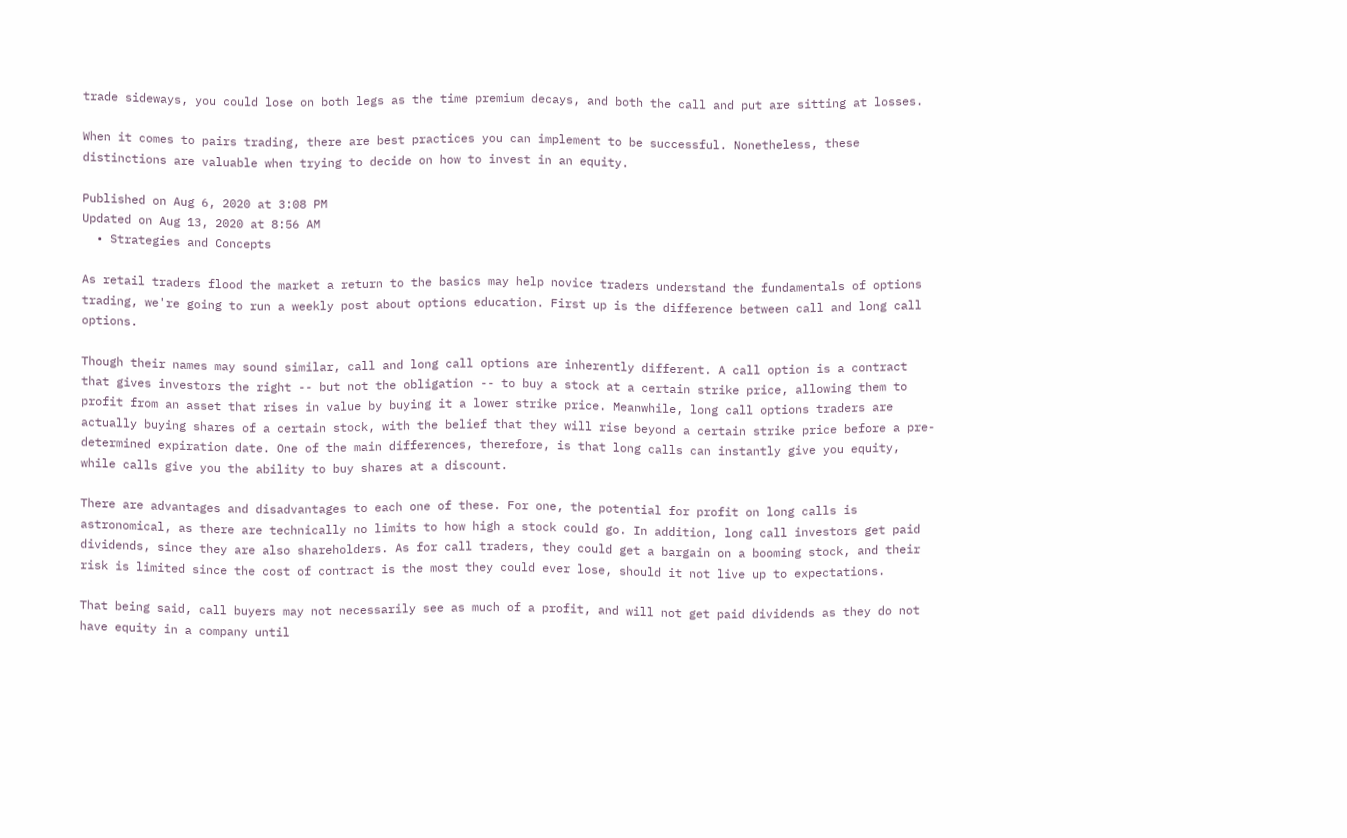trade sideways, you could lose on both legs as the time premium decays, and both the call and put are sitting at losses.

When it comes to pairs trading, there are best practices you can implement to be successful. Nonetheless, these distinctions are valuable when trying to decide on how to invest in an equity.

Published on Aug 6, 2020 at 3:08 PM
Updated on Aug 13, 2020 at 8:56 AM
  • Strategies and Concepts

As retail traders flood the market a return to the basics may help novice traders understand the fundamentals of options trading, we're going to run a weekly post about options education. First up is the difference between call and long call options.

Though their names may sound similar, call and long call options are inherently different. A call option is a contract that gives investors the right -- but not the obligation -- to buy a stock at a certain strike price, allowing them to profit from an asset that rises in value by buying it a lower strike price. Meanwhile, long call options traders are actually buying shares of a certain stock, with the belief that they will rise beyond a certain strike price before a pre-determined expiration date. One of the main differences, therefore, is that long calls can instantly give you equity, while calls give you the ability to buy shares at a discount.

There are advantages and disadvantages to each one of these. For one, the potential for profit on long calls is astronomical, as there are technically no limits to how high a stock could go. In addition, long call investors get paid dividends, since they are also shareholders. As for call traders, they could get a bargain on a booming stock, and their risk is limited since the cost of contract is the most they could ever lose, should it not live up to expectations.

That being said, call buyers may not necessarily see as much of a profit, and will not get paid dividends as they do not have equity in a company until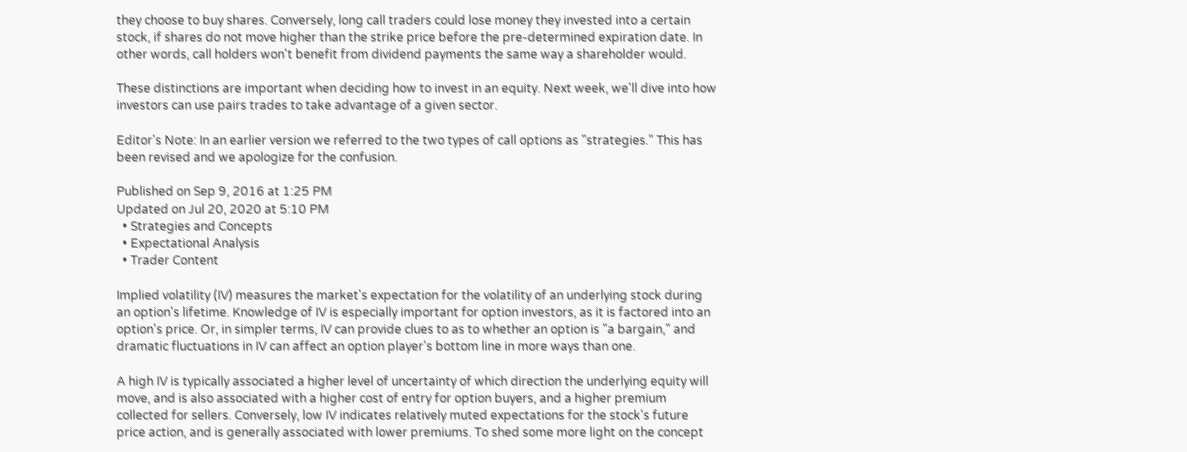they choose to buy shares. Conversely, long call traders could lose money they invested into a certain stock, if shares do not move higher than the strike price before the pre-determined expiration date. In other words, call holders won't benefit from dividend payments the same way a shareholder would.

These distinctions are important when deciding how to invest in an equity. Next week, we'll dive into how investors can use pairs trades to take advantage of a given sector.

Editor's Note: In an earlier version we referred to the two types of call options as "strategies." This has been revised and we apologize for the confusion.

Published on Sep 9, 2016 at 1:25 PM
Updated on Jul 20, 2020 at 5:10 PM
  • Strategies and Concepts
  • Expectational Analysis
  • Trader Content

Implied volatility (IV) measures the market's expectation for the volatility of an underlying stock during an option's lifetime. Knowledge of IV is especially important for option investors, as it is factored into an option's price. Or, in simpler terms, IV can provide clues to as to whether an option is "a bargain," and dramatic fluctuations in IV can affect an option player's bottom line in more ways than one.

A high IV is typically associated a higher level of uncertainty of which direction the underlying equity will move, and is also associated with a higher cost of entry for option buyers, and a higher premium collected for sellers. Conversely, low IV indicates relatively muted expectations for the stock's future price action, and is generally associated with lower premiums. To shed some more light on the concept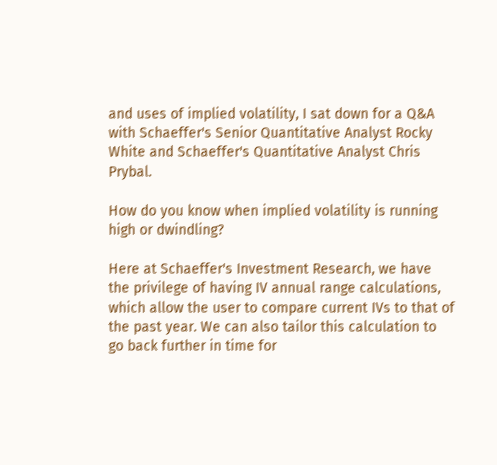and uses of implied volatility, I sat down for a Q&A with Schaeffer's Senior Quantitative Analyst Rocky White and Schaeffer's Quantitative Analyst Chris Prybal.

How do you know when implied volatility is running high or dwindling?

Here at Schaeffer's Investment Research, we have the privilege of having IV annual range calculations, which allow the user to compare current IVs to that of the past year. We can also tailor this calculation to go back further in time for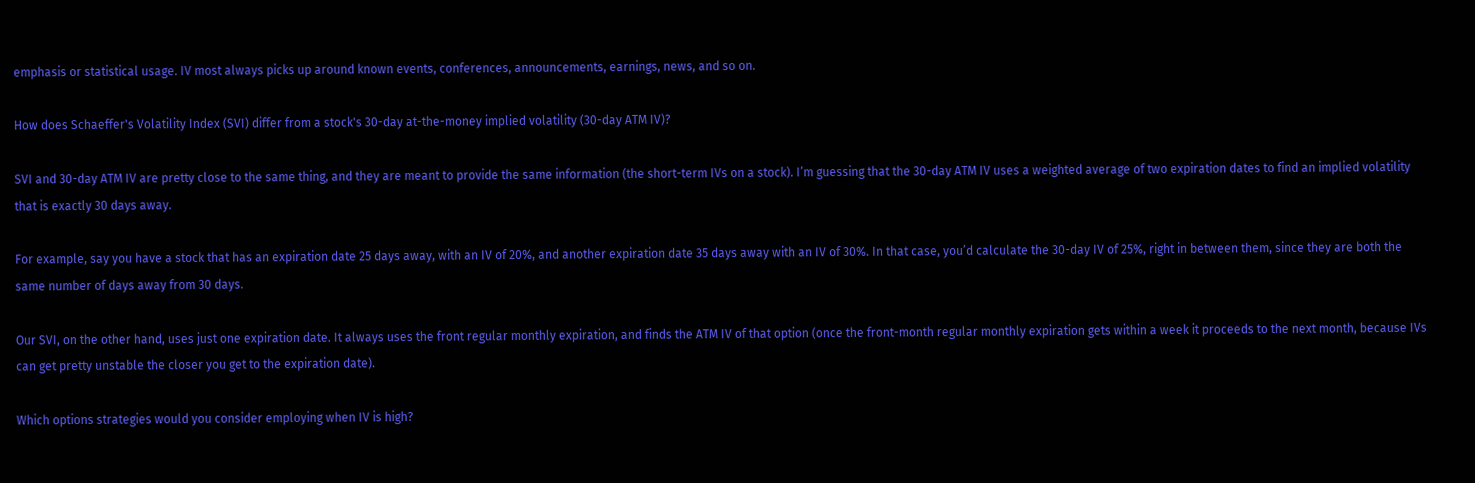emphasis or statistical usage. IV most always picks up around known events, conferences, announcements, earnings, news, and so on.

How does Schaeffer's Volatility Index (SVI) differ from a stock's 30-day at-the-money implied volatility (30-day ATM IV)?

SVI and 30-day ATM IV are pretty close to the same thing, and they are meant to provide the same information (the short-term IVs on a stock). I’m guessing that the 30-day ATM IV uses a weighted average of two expiration dates to find an implied volatility that is exactly 30 days away.

For example, say you have a stock that has an expiration date 25 days away, with an IV of 20%, and another expiration date 35 days away with an IV of 30%. In that case, you’d calculate the 30-day IV of 25%, right in between them, since they are both the same number of days away from 30 days.

Our SVI, on the other hand, uses just one expiration date. It always uses the front regular monthly expiration, and finds the ATM IV of that option (once the front-month regular monthly expiration gets within a week it proceeds to the next month, because IVs can get pretty unstable the closer you get to the expiration date).

Which options strategies would you consider employing when IV is high?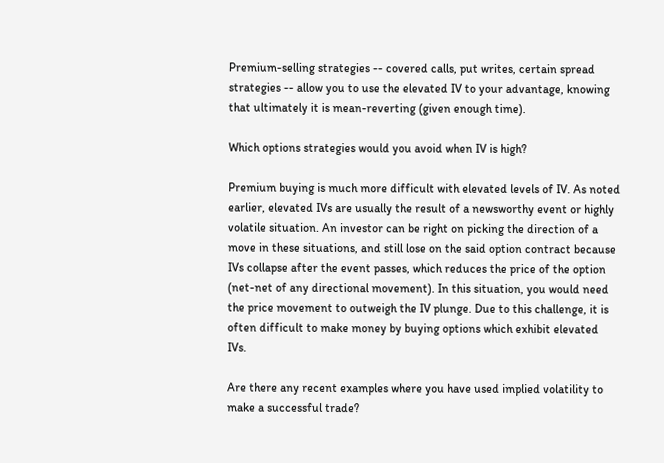Premium-selling strategies -- covered calls, put writes, certain spread strategies -- allow you to use the elevated IV to your advantage, knowing that ultimately it is mean-reverting (given enough time).

Which options strategies would you avoid when IV is high?

Premium buying is much more difficult with elevated levels of IV. As noted earlier, elevated IVs are usually the result of a newsworthy event or highly volatile situation. An investor can be right on picking the direction of a move in these situations, and still lose on the said option contract because IVs collapse after the event passes, which reduces the price of the option (net-net of any directional movement). In this situation, you would need the price movement to outweigh the IV plunge. Due to this challenge, it is often difficult to make money by buying options which exhibit elevated IVs.

Are there any recent examples where you have used implied volatility to make a successful trade?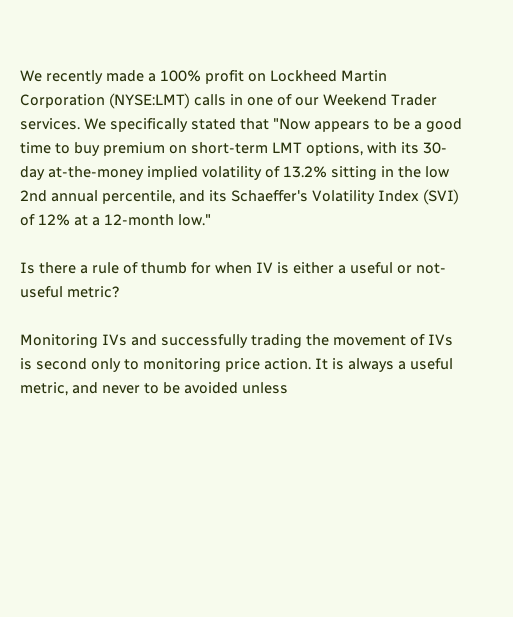We recently made a 100% profit on Lockheed Martin Corporation (NYSE:LMT) calls in one of our Weekend Trader services. We specifically stated that "Now appears to be a good time to buy premium on short-term LMT options, with its 30-day at-the-money implied volatility of 13.2% sitting in the low 2nd annual percentile, and its Schaeffer's Volatility Index (SVI) of 12% at a 12-month low."

Is there a rule of thumb for when IV is either a useful or not-useful metric?

Monitoring IVs and successfully trading the movement of IVs is second only to monitoring price action. It is always a useful metric, and never to be avoided unless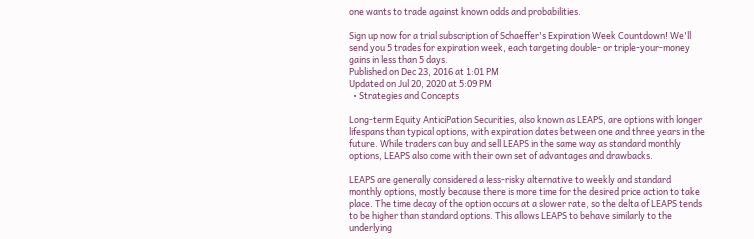one wants to trade against known odds and probabilities.

Sign up now for a trial subscription of Schaeffer's Expiration Week Countdown! We'll send you 5 trades for expiration week, each targeting double- or triple-your-money gains in less than 5 days.
Published on Dec 23, 2016 at 1:01 PM
Updated on Jul 20, 2020 at 5:09 PM
  • Strategies and Concepts

Long-term Equity AnticiPation Securities, also known as LEAPS, are options with longer lifespans than typical options, with expiration dates between one and three years in the future. While traders can buy and sell LEAPS in the same way as standard monthly options, LEAPS also come with their own set of advantages and drawbacks.

LEAPS are generally considered a less-risky alternative to weekly and standard monthly options, mostly because there is more time for the desired price action to take place. The time decay of the option occurs at a slower rate, so the delta of LEAPS tends to be higher than standard options. This allows LEAPS to behave similarly to the underlying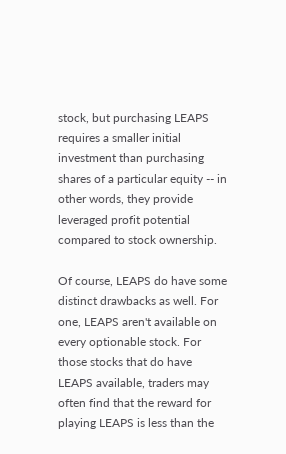stock, but purchasing LEAPS requires a smaller initial investment than purchasing shares of a particular equity -- in other words, they provide leveraged profit potential compared to stock ownership.

Of course, LEAPS do have some distinct drawbacks as well. For one, LEAPS aren't available on every optionable stock. For those stocks that do have LEAPS available, traders may often find that the reward for playing LEAPS is less than the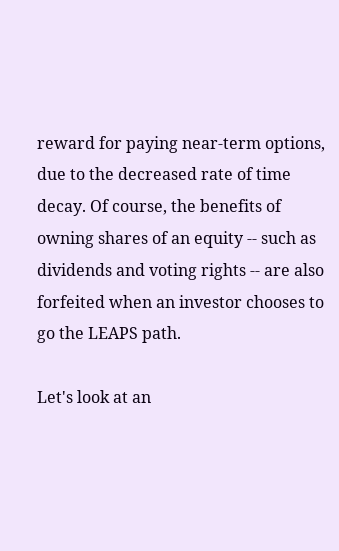reward for paying near-term options, due to the decreased rate of time decay. Of course, the benefits of owning shares of an equity -- such as dividends and voting rights -- are also forfeited when an investor chooses to go the LEAPS path.

Let's look at an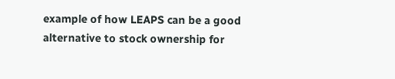example of how LEAPS can be a good alternative to stock ownership for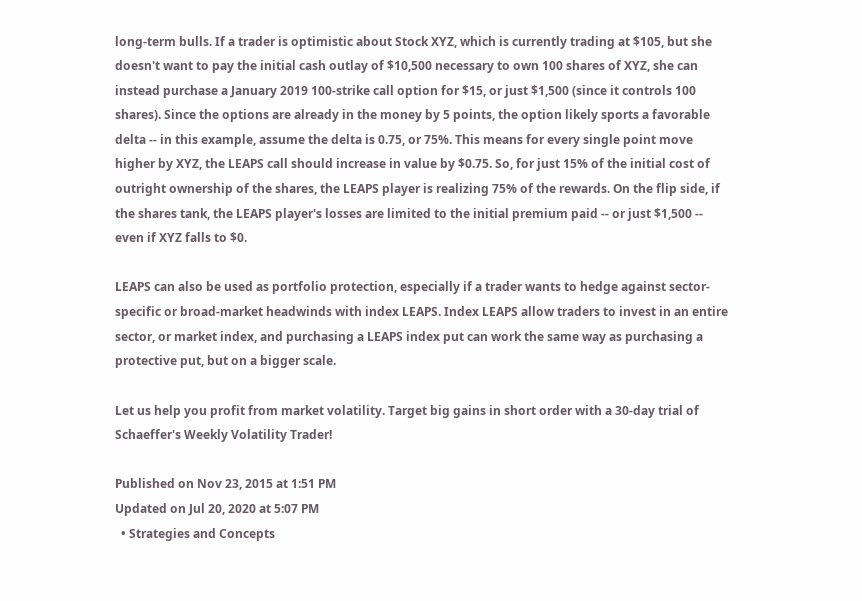long-term bulls. If a trader is optimistic about Stock XYZ, which is currently trading at $105, but she doesn't want to pay the initial cash outlay of $10,500 necessary to own 100 shares of XYZ, she can instead purchase a January 2019 100-strike call option for $15, or just $1,500 (since it controls 100 shares). Since the options are already in the money by 5 points, the option likely sports a favorable delta -- in this example, assume the delta is 0.75, or 75%. This means for every single point move higher by XYZ, the LEAPS call should increase in value by $0.75. So, for just 15% of the initial cost of outright ownership of the shares, the LEAPS player is realizing 75% of the rewards. On the flip side, if the shares tank, the LEAPS player's losses are limited to the initial premium paid -- or just $1,500 -- even if XYZ falls to $0.

LEAPS can also be used as portfolio protection, especially if a trader wants to hedge against sector-specific or broad-market headwinds with index LEAPS. Index LEAPS allow traders to invest in an entire sector, or market index, and purchasing a LEAPS index put can work the same way as purchasing a protective put, but on a bigger scale.

Let us help you profit from market volatility. Target big gains in short order with a 30-day trial of Schaeffer's Weekly Volatility Trader!

Published on Nov 23, 2015 at 1:51 PM
Updated on Jul 20, 2020 at 5:07 PM
  • Strategies and Concepts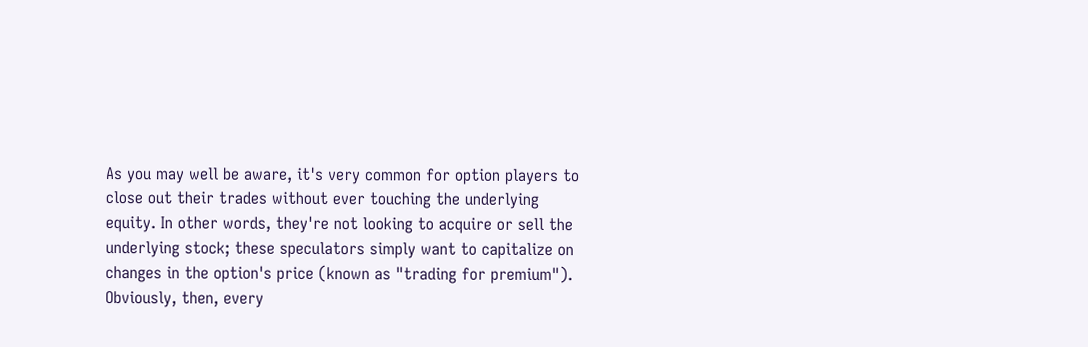As you may well be aware, it's very common for option players to close out their trades without ever touching the underlying equity. In other words, they're not looking to acquire or sell the underlying stock; these speculators simply want to capitalize on changes in the option's price (known as "trading for premium"). Obviously, then, every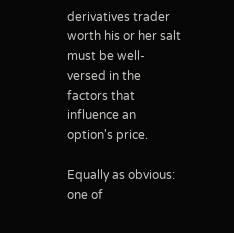derivatives trader worth his or her salt must be well-versed in the factors that influence an option's price.

Equally as obvious: one of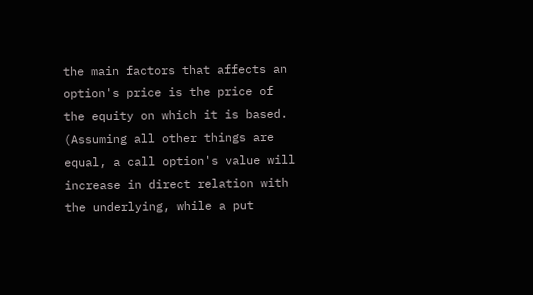the main factors that affects an option's price is the price of the equity on which it is based. (Assuming all other things are equal, a call option's value will increase in direct relation with the underlying, while a put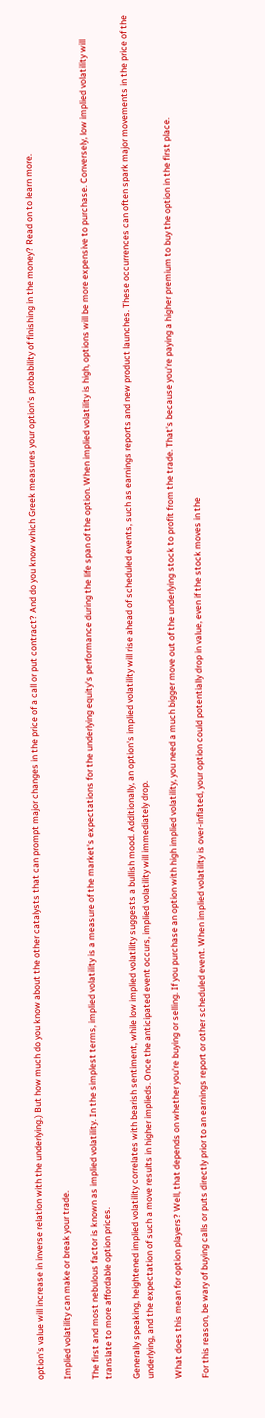option's value will increase in inverse relation with the underlying.) But how much do you know about the other catalysts that can prompt major changes in the price of a call or put contract? And do you know which Greek measures your option's probability of finishing in the money? Read on to learn more.

Implied volatility can make or break your trade.

The first and most nebulous factor is known as implied volatility. In the simplest terms, implied volatility is a measure of the market's expectations for the underlying equity's performance during the life span of the option. When implied volatility is high, options will be more expensive to purchase. Conversely, low implied volatility will translate to more affordable option prices.

Generally speaking, heightened implied volatility correlates with bearish sentiment, while low implied volatility suggests a bullish mood. Additionally, an option's implied volatility will rise ahead of scheduled events, such as earnings reports and new product launches. These occurrences can often spark major movements in the price of the underlying, and the expectation of such a move results in higher implieds. Once the anticipated event occurs, implied volatility will immediately drop.

What does this mean for option players? Well, that depends on whether you're buying or selling. If you purchase an option with high implied volatility, you need a much bigger move out of the underlying stock to profit from the trade. That's because you're paying a higher premium to buy the option in the first place.

For this reason, be wary of buying calls or puts directly prior to an earnings report or other scheduled event. When implied volatility is over-inflated, your option could potentially drop in value, even if the stock moves in the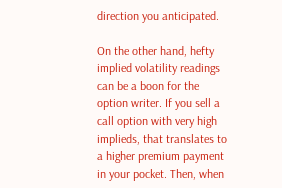direction you anticipated.

On the other hand, hefty implied volatility readings can be a boon for the option writer. If you sell a call option with very high implieds, that translates to a higher premium payment in your pocket. Then, when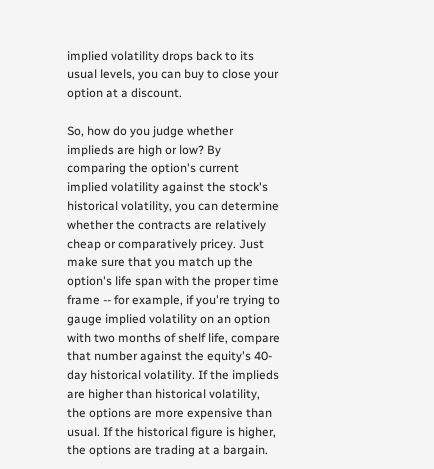implied volatility drops back to its usual levels, you can buy to close your option at a discount.

So, how do you judge whether implieds are high or low? By comparing the option's current implied volatility against the stock's historical volatility, you can determine whether the contracts are relatively cheap or comparatively pricey. Just make sure that you match up the option's life span with the proper time frame -- for example, if you're trying to gauge implied volatility on an option with two months of shelf life, compare that number against the equity's 40-day historical volatility. If the implieds are higher than historical volatility, the options are more expensive than usual. If the historical figure is higher, the options are trading at a bargain.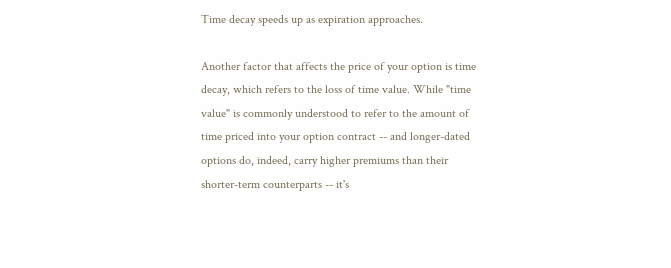Time decay speeds up as expiration approaches.

Another factor that affects the price of your option is time decay, which refers to the loss of time value. While "time value" is commonly understood to refer to the amount of time priced into your option contract -- and longer-dated options do, indeed, carry higher premiums than their shorter-term counterparts -- it's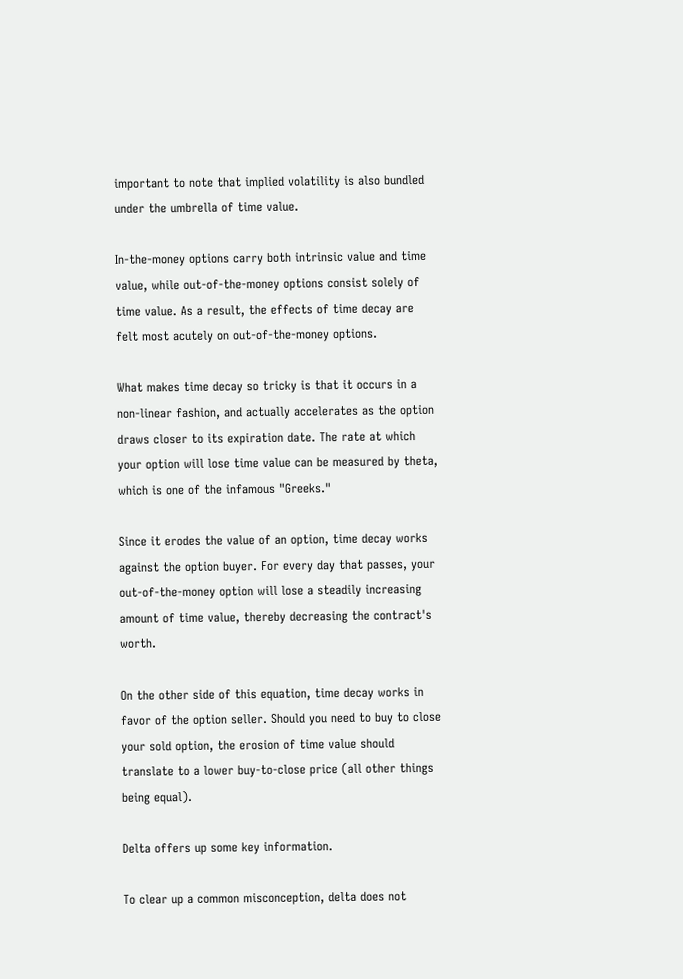important to note that implied volatility is also bundled under the umbrella of time value.

In-the-money options carry both intrinsic value and time value, while out-of-the-money options consist solely of time value. As a result, the effects of time decay are felt most acutely on out-of-the-money options.

What makes time decay so tricky is that it occurs in a non-linear fashion, and actually accelerates as the option draws closer to its expiration date. The rate at which your option will lose time value can be measured by theta, which is one of the infamous "Greeks."

Since it erodes the value of an option, time decay works against the option buyer. For every day that passes, your out-of-the-money option will lose a steadily increasing amount of time value, thereby decreasing the contract's worth.

On the other side of this equation, time decay works in favor of the option seller. Should you need to buy to close your sold option, the erosion of time value should translate to a lower buy-to-close price (all other things being equal).

Delta offers up some key information.

To clear up a common misconception, delta does not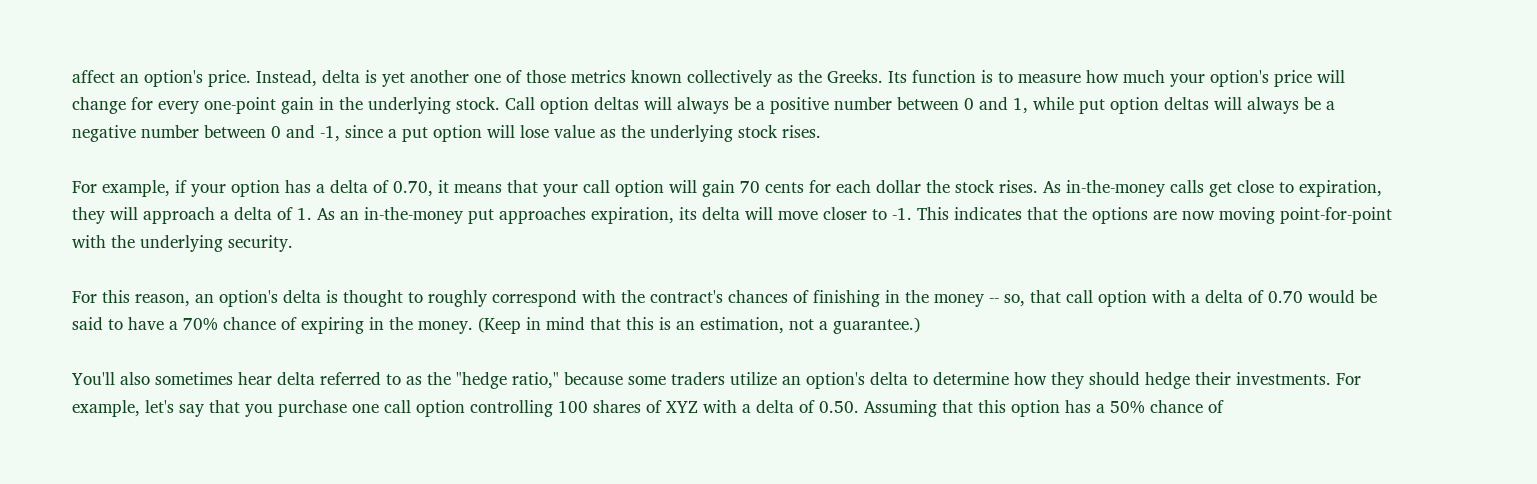affect an option's price. Instead, delta is yet another one of those metrics known collectively as the Greeks. Its function is to measure how much your option's price will change for every one-point gain in the underlying stock. Call option deltas will always be a positive number between 0 and 1, while put option deltas will always be a negative number between 0 and -1, since a put option will lose value as the underlying stock rises.

For example, if your option has a delta of 0.70, it means that your call option will gain 70 cents for each dollar the stock rises. As in-the-money calls get close to expiration, they will approach a delta of 1. As an in-the-money put approaches expiration, its delta will move closer to -1. This indicates that the options are now moving point-for-point with the underlying security.

For this reason, an option's delta is thought to roughly correspond with the contract's chances of finishing in the money -- so, that call option with a delta of 0.70 would be said to have a 70% chance of expiring in the money. (Keep in mind that this is an estimation, not a guarantee.)

You'll also sometimes hear delta referred to as the "hedge ratio," because some traders utilize an option's delta to determine how they should hedge their investments. For example, let's say that you purchase one call option controlling 100 shares of XYZ with a delta of 0.50. Assuming that this option has a 50% chance of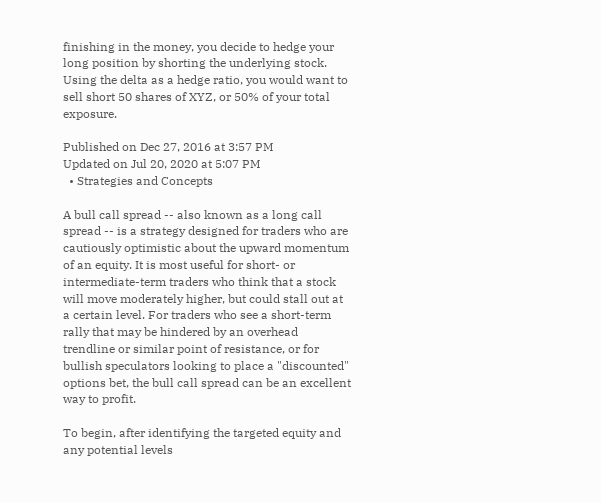finishing in the money, you decide to hedge your long position by shorting the underlying stock. Using the delta as a hedge ratio, you would want to sell short 50 shares of XYZ, or 50% of your total exposure.

Published on Dec 27, 2016 at 3:57 PM
Updated on Jul 20, 2020 at 5:07 PM
  • Strategies and Concepts

A bull call spread -- also known as a long call spread -- is a strategy designed for traders who are cautiously optimistic about the upward momentum of an equity. It is most useful for short- or intermediate-term traders who think that a stock will move moderately higher, but could stall out at a certain level. For traders who see a short-term rally that may be hindered by an overhead trendline or similar point of resistance, or for bullish speculators looking to place a "discounted" options bet, the bull call spread can be an excellent way to profit.

To begin, after identifying the targeted equity and any potential levels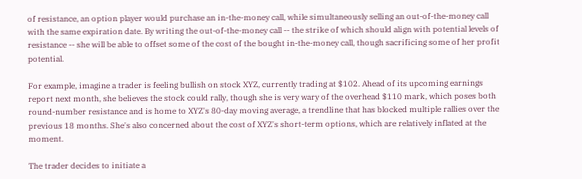of resistance, an option player would purchase an in-the-money call, while simultaneously selling an out-of-the-money call with the same expiration date. By writing the out-of-the-money call -- the strike of which should align with potential levels of resistance -- she will be able to offset some of the cost of the bought in-the-money call, though sacrificing some of her profit potential.

For example, imagine a trader is feeling bullish on stock XYZ, currently trading at $102. Ahead of its upcoming earnings report next month, she believes the stock could rally, though she is very wary of the overhead $110 mark, which poses both round-number resistance and is home to XYZ's 80-day moving average, a trendline that has blocked multiple rallies over the previous 18 months. She's also concerned about the cost of XYZ's short-term options, which are relatively inflated at the moment.

The trader decides to initiate a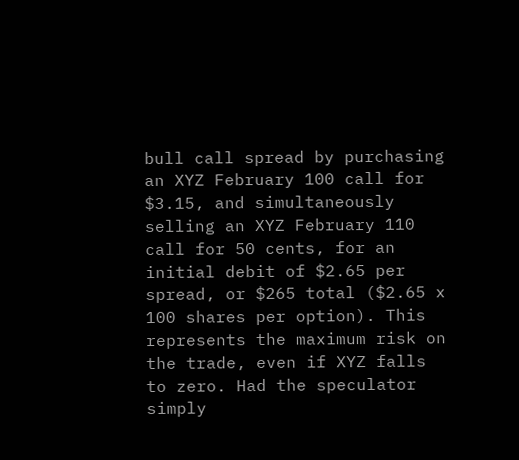bull call spread by purchasing an XYZ February 100 call for $3.15, and simultaneously selling an XYZ February 110 call for 50 cents, for an initial debit of $2.65 per spread, or $265 total ($2.65 x 100 shares per option). This represents the maximum risk on the trade, even if XYZ falls to zero. Had the speculator simply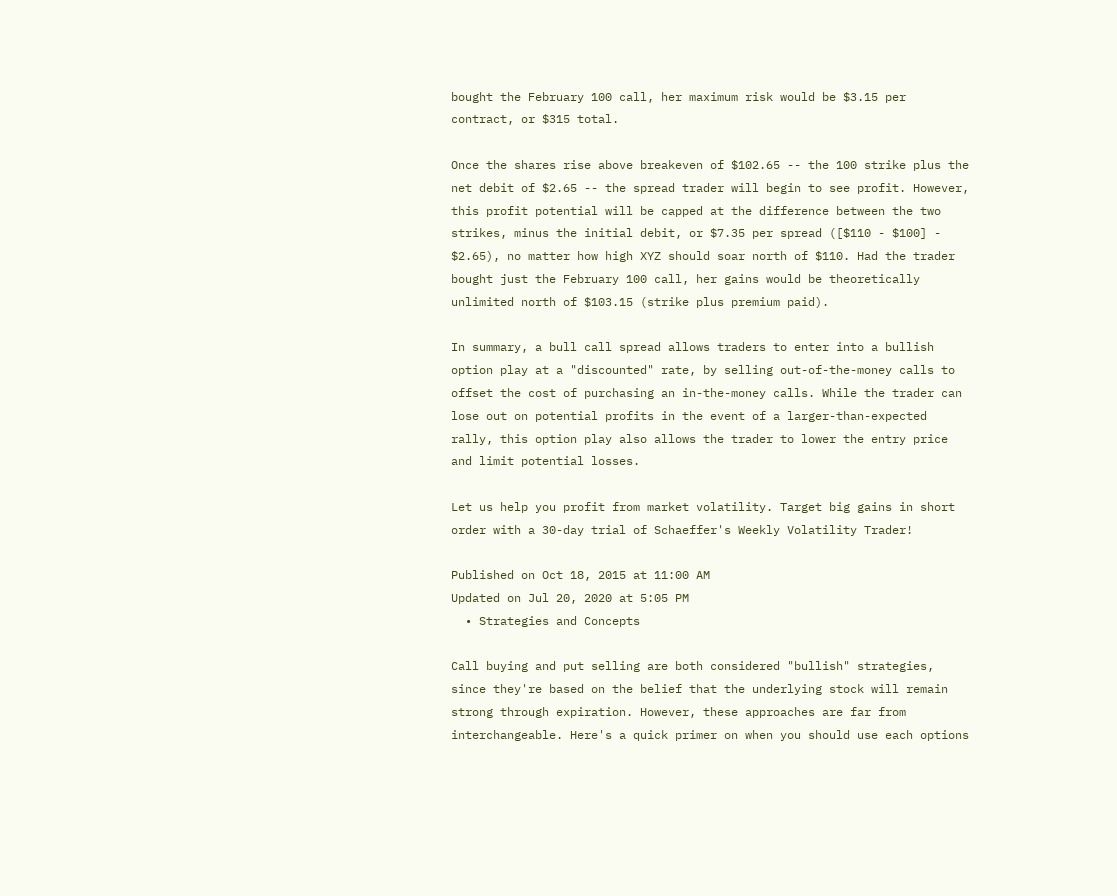bought the February 100 call, her maximum risk would be $3.15 per contract, or $315 total.

Once the shares rise above breakeven of $102.65 -- the 100 strike plus the net debit of $2.65 -- the spread trader will begin to see profit. However, this profit potential will be capped at the difference between the two strikes, minus the initial debit, or $7.35 per spread ([$110 - $100] - $2.65), no matter how high XYZ should soar north of $110. Had the trader bought just the February 100 call, her gains would be theoretically unlimited north of $103.15 (strike plus premium paid).

In summary, a bull call spread allows traders to enter into a bullish option play at a "discounted" rate, by selling out-of-the-money calls to offset the cost of purchasing an in-the-money calls. While the trader can lose out on potential profits in the event of a larger-than-expected rally, this option play also allows the trader to lower the entry price and limit potential losses.

Let us help you profit from market volatility. Target big gains in short order with a 30-day trial of Schaeffer's Weekly Volatility Trader!

Published on Oct 18, 2015 at 11:00 AM
Updated on Jul 20, 2020 at 5:05 PM
  • Strategies and Concepts

Call buying and put selling are both considered "bullish" strategies, since they're based on the belief that the underlying stock will remain strong through expiration. However, these approaches are far from interchangeable. Here's a quick primer on when you should use each options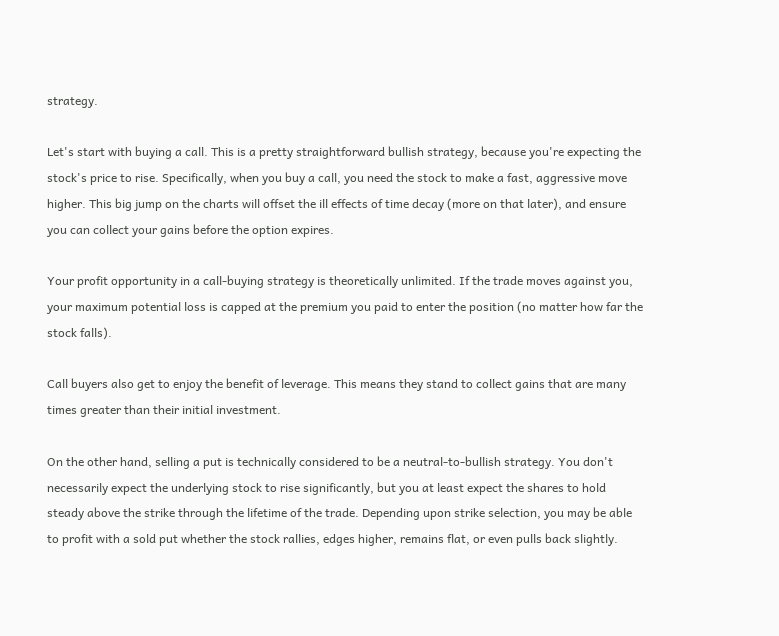strategy.

Let's start with buying a call. This is a pretty straightforward bullish strategy, because you're expecting the stock's price to rise. Specifically, when you buy a call, you need the stock to make a fast, aggressive move higher. This big jump on the charts will offset the ill effects of time decay (more on that later), and ensure you can collect your gains before the option expires.

Your profit opportunity in a call-buying strategy is theoretically unlimited. If the trade moves against you, your maximum potential loss is capped at the premium you paid to enter the position (no matter how far the stock falls).

Call buyers also get to enjoy the benefit of leverage. This means they stand to collect gains that are many times greater than their initial investment.

On the other hand, selling a put is technically considered to be a neutral-to-bullish strategy. You don't necessarily expect the underlying stock to rise significantly, but you at least expect the shares to hold steady above the strike through the lifetime of the trade. Depending upon strike selection, you may be able to profit with a sold put whether the stock rallies, edges higher, remains flat, or even pulls back slightly.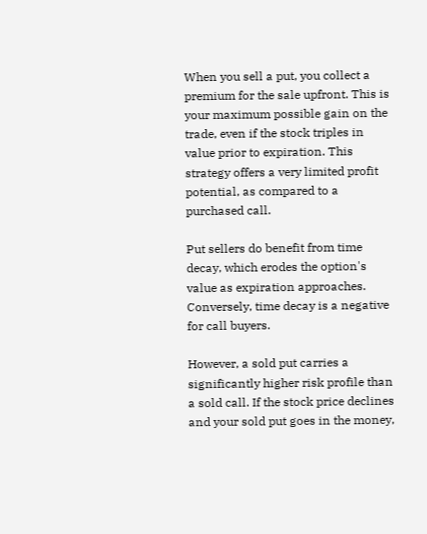When you sell a put, you collect a premium for the sale upfront. This is your maximum possible gain on the trade, even if the stock triples in value prior to expiration. This strategy offers a very limited profit potential, as compared to a purchased call.

Put sellers do benefit from time decay, which erodes the option's value as expiration approaches. Conversely, time decay is a negative for call buyers.

However, a sold put carries a significantly higher risk profile than a sold call. If the stock price declines and your sold put goes in the money,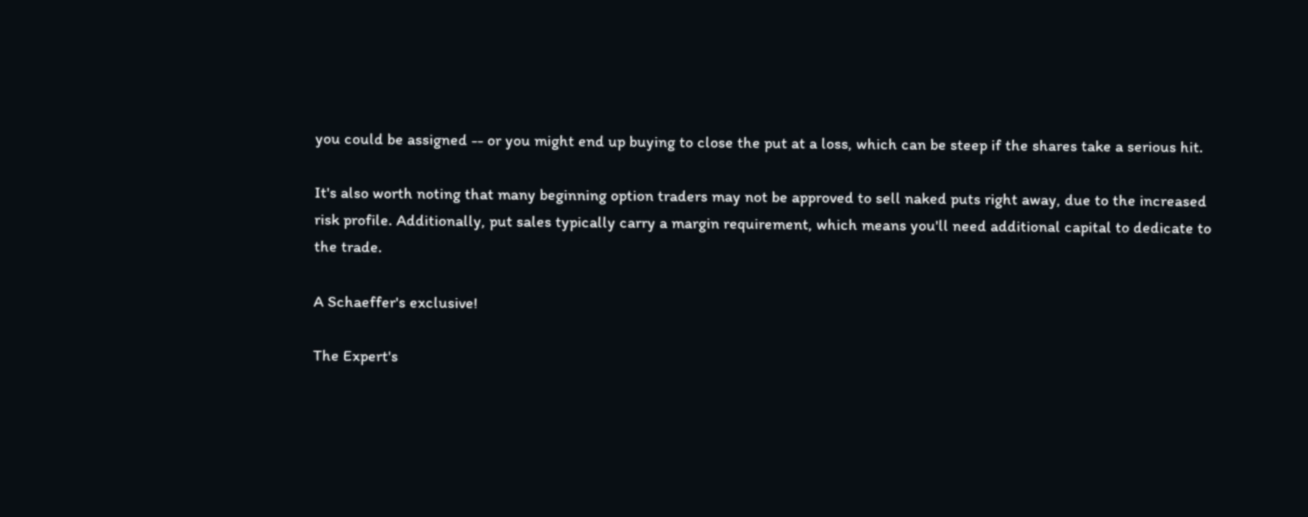you could be assigned -- or you might end up buying to close the put at a loss, which can be steep if the shares take a serious hit.

It's also worth noting that many beginning option traders may not be approved to sell naked puts right away, due to the increased risk profile. Additionally, put sales typically carry a margin requirement, which means you'll need additional capital to dedicate to the trade.

A Schaeffer's exclusive!

The Expert's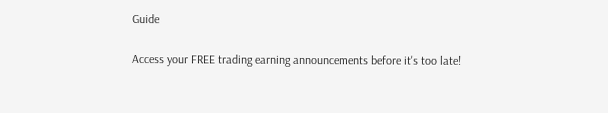Guide

Access your FREE trading earning announcements before it's too late!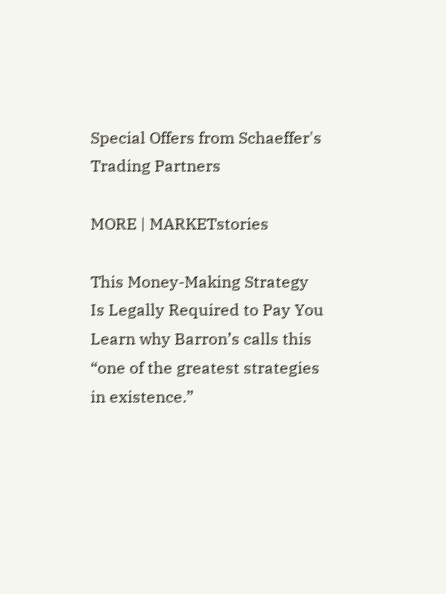Special Offers from Schaeffer's Trading Partners

MORE | MARKETstories

This Money-Making Strategy Is Legally Required to Pay You
Learn why Barron’s calls this “one of the greatest strategies in existence.”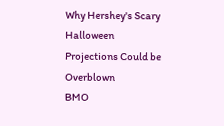Why Hershey's Scary Halloween Projections Could be Overblown
BMO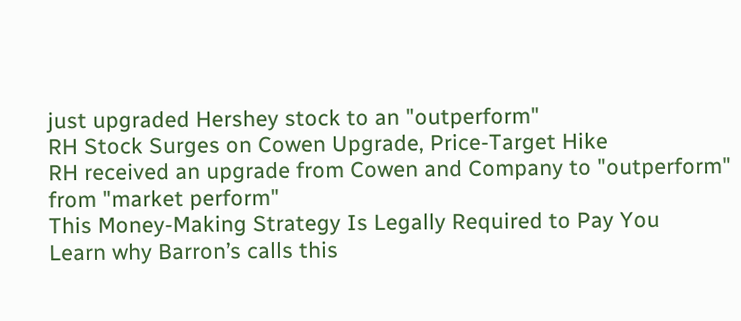just upgraded Hershey stock to an "outperform"
RH Stock Surges on Cowen Upgrade, Price-Target Hike
RH received an upgrade from Cowen and Company to "outperform" from "market perform"
This Money-Making Strategy Is Legally Required to Pay You
Learn why Barron’s calls this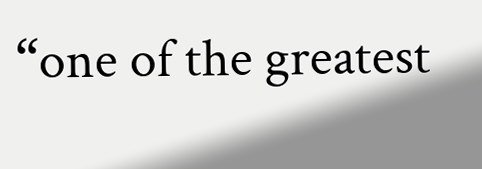“one of the greatest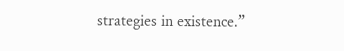strategies in existence.”